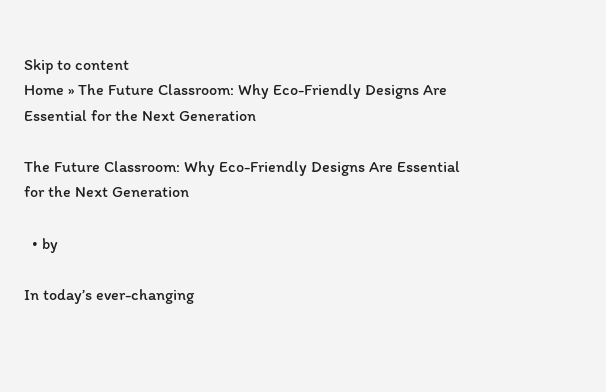Skip to content
Home » The Future Classroom: Why Eco-Friendly Designs Are Essential for the Next Generation

The Future Classroom: Why Eco-Friendly Designs Are Essential for the Next Generation

  • by

In today’s ever-changing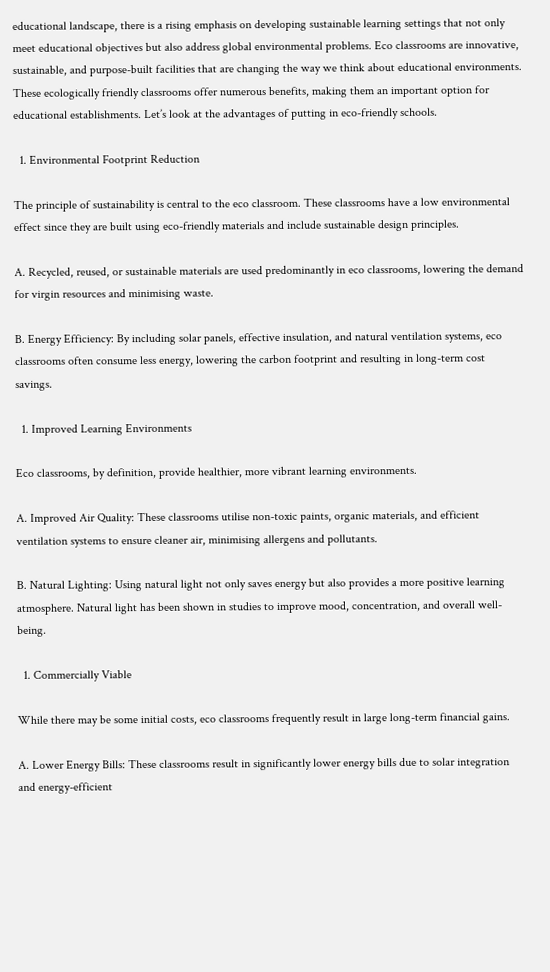educational landscape, there is a rising emphasis on developing sustainable learning settings that not only meet educational objectives but also address global environmental problems. Eco classrooms are innovative, sustainable, and purpose-built facilities that are changing the way we think about educational environments. These ecologically friendly classrooms offer numerous benefits, making them an important option for educational establishments. Let’s look at the advantages of putting in eco-friendly schools.

  1. Environmental Footprint Reduction

The principle of sustainability is central to the eco classroom. These classrooms have a low environmental effect since they are built using eco-friendly materials and include sustainable design principles.

A. Recycled, reused, or sustainable materials are used predominantly in eco classrooms, lowering the demand for virgin resources and minimising waste.

B. Energy Efficiency: By including solar panels, effective insulation, and natural ventilation systems, eco classrooms often consume less energy, lowering the carbon footprint and resulting in long-term cost savings.

  1. Improved Learning Environments

Eco classrooms, by definition, provide healthier, more vibrant learning environments.

A. Improved Air Quality: These classrooms utilise non-toxic paints, organic materials, and efficient ventilation systems to ensure cleaner air, minimising allergens and pollutants.

B. Natural Lighting: Using natural light not only saves energy but also provides a more positive learning atmosphere. Natural light has been shown in studies to improve mood, concentration, and overall well-being.

  1. Commercially Viable

While there may be some initial costs, eco classrooms frequently result in large long-term financial gains.

A. Lower Energy Bills: These classrooms result in significantly lower energy bills due to solar integration and energy-efficient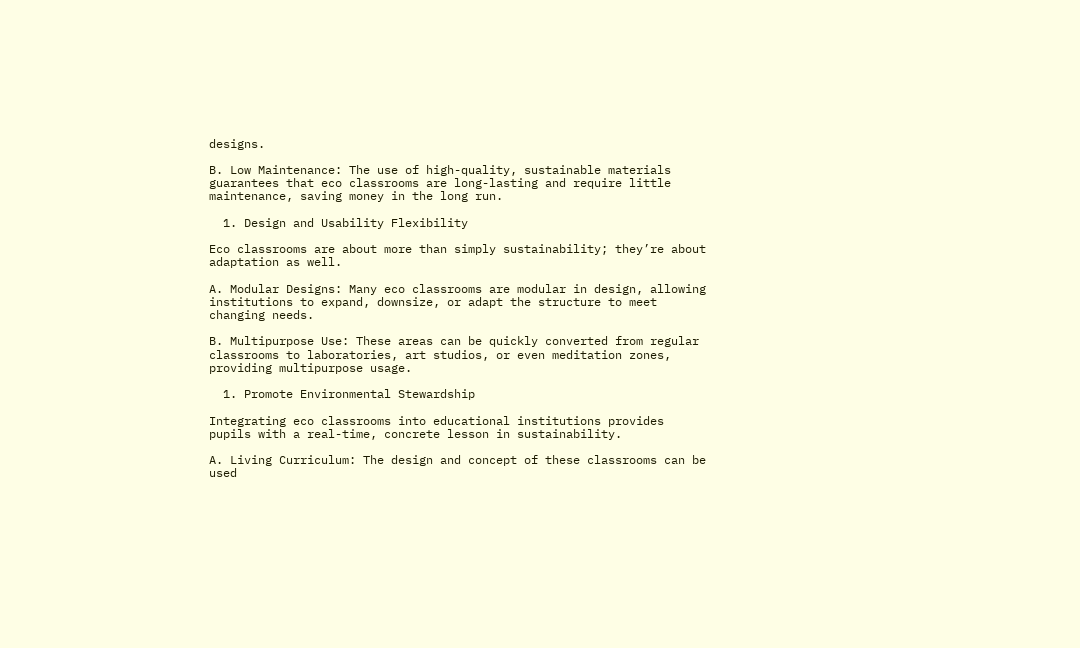designs.

B. Low Maintenance: The use of high-quality, sustainable materials guarantees that eco classrooms are long-lasting and require little maintenance, saving money in the long run.

  1. Design and Usability Flexibility

Eco classrooms are about more than simply sustainability; they’re about adaptation as well.

A. Modular Designs: Many eco classrooms are modular in design, allowing institutions to expand, downsize, or adapt the structure to meet changing needs.

B. Multipurpose Use: These areas can be quickly converted from regular classrooms to laboratories, art studios, or even meditation zones, providing multipurpose usage.

  1. Promote Environmental Stewardship

Integrating eco classrooms into educational institutions provides pupils with a real-time, concrete lesson in sustainability.

A. Living Curriculum: The design and concept of these classrooms can be used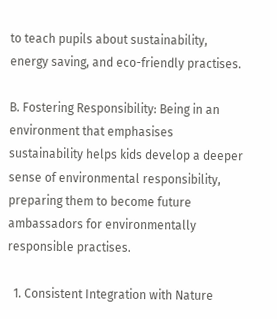to teach pupils about sustainability, energy saving, and eco-friendly practises.

B. Fostering Responsibility: Being in an environment that emphasises sustainability helps kids develop a deeper sense of environmental responsibility, preparing them to become future ambassadors for environmentally responsible practises.

  1. Consistent Integration with Nature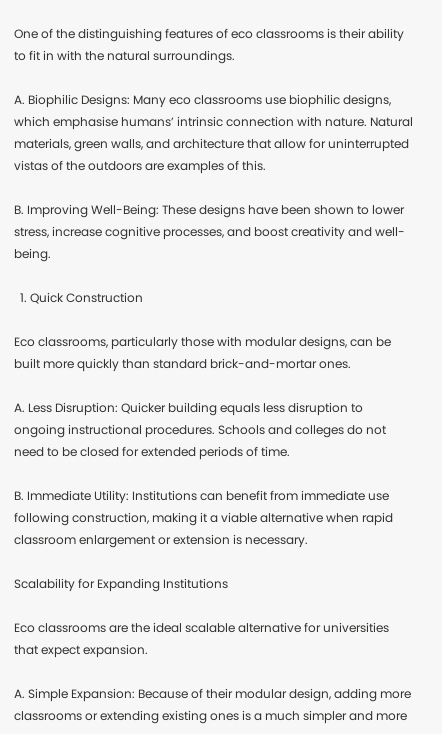One of the distinguishing features of eco classrooms is their ability to fit in with the natural surroundings.

A. Biophilic Designs: Many eco classrooms use biophilic designs, which emphasise humans’ intrinsic connection with nature. Natural materials, green walls, and architecture that allow for uninterrupted vistas of the outdoors are examples of this.

B. Improving Well-Being: These designs have been shown to lower stress, increase cognitive processes, and boost creativity and well-being.

  1. Quick Construction

Eco classrooms, particularly those with modular designs, can be built more quickly than standard brick-and-mortar ones.

A. Less Disruption: Quicker building equals less disruption to ongoing instructional procedures. Schools and colleges do not need to be closed for extended periods of time.

B. Immediate Utility: Institutions can benefit from immediate use following construction, making it a viable alternative when rapid classroom enlargement or extension is necessary.

Scalability for Expanding Institutions

Eco classrooms are the ideal scalable alternative for universities that expect expansion.

A. Simple Expansion: Because of their modular design, adding more classrooms or extending existing ones is a much simpler and more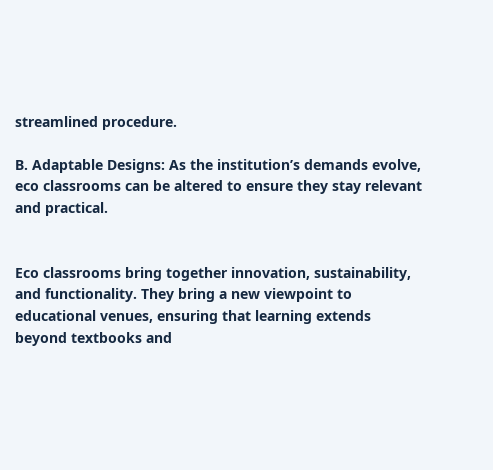streamlined procedure.

B. Adaptable Designs: As the institution’s demands evolve, eco classrooms can be altered to ensure they stay relevant and practical.


Eco classrooms bring together innovation, sustainability, and functionality. They bring a new viewpoint to educational venues, ensuring that learning extends beyond textbooks and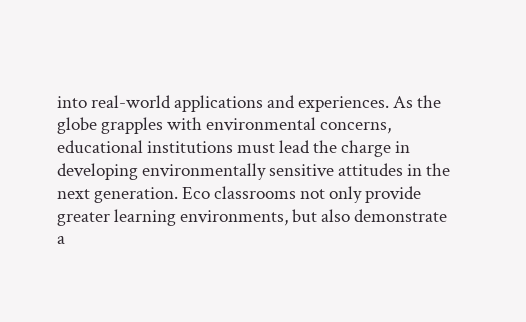into real-world applications and experiences. As the globe grapples with environmental concerns, educational institutions must lead the charge in developing environmentally sensitive attitudes in the next generation. Eco classrooms not only provide greater learning environments, but also demonstrate a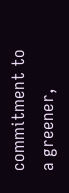commitment to a greener,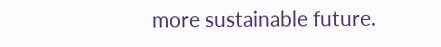more sustainable future.